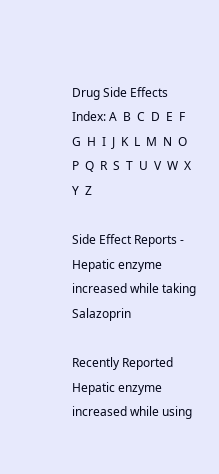Drug Side Effects Index: A  B  C  D  E  F  G  H  I  J  K  L  M  N  O  P  Q  R  S  T  U  V  W  X  Y  Z

Side Effect Reports - Hepatic enzyme increased while taking Salazoprin

Recently Reported Hepatic enzyme increased while using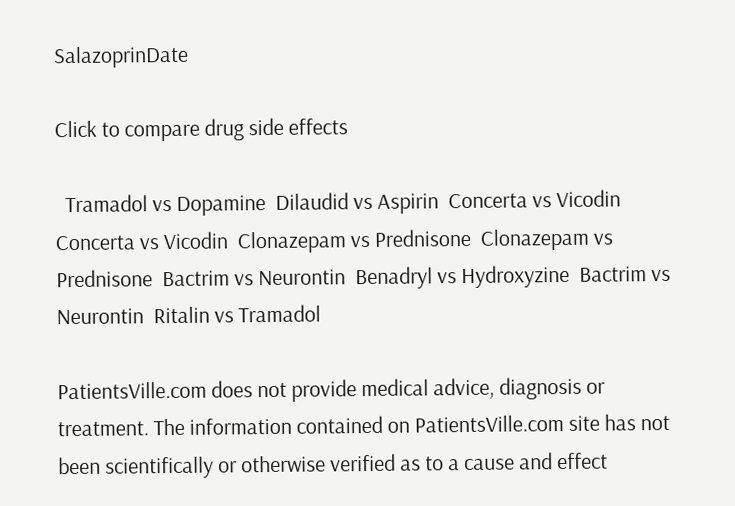SalazoprinDate

Click to compare drug side effects

  Tramadol vs Dopamine  Dilaudid vs Aspirin  Concerta vs Vicodin  Concerta vs Vicodin  Clonazepam vs Prednisone  Clonazepam vs Prednisone  Bactrim vs Neurontin  Benadryl vs Hydroxyzine  Bactrim vs Neurontin  Ritalin vs Tramadol

PatientsVille.com does not provide medical advice, diagnosis or treatment. The information contained on PatientsVille.com site has not been scientifically or otherwise verified as to a cause and effect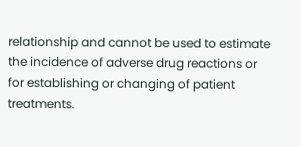relationship and cannot be used to estimate the incidence of adverse drug reactions or for establishing or changing of patient treatments.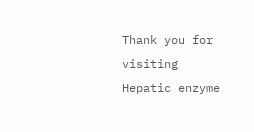Thank you for visiting Hepatic enzyme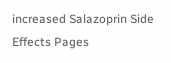increased Salazoprin Side Effects Pages